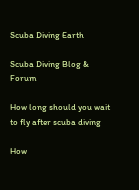Scuba Diving Earth

Scuba Diving Blog & Forum

How long should you wait to fly after scuba diving

How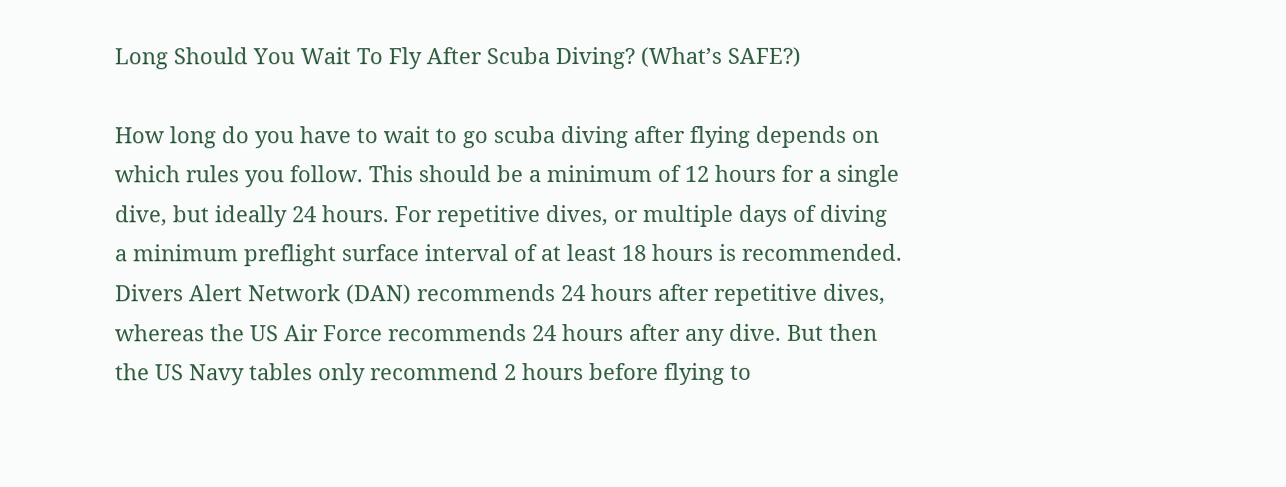Long Should You Wait To Fly After Scuba Diving? (What’s SAFE?)

How long do you have to wait to go scuba diving after flying depends on which rules you follow. This should be a minimum of 12 hours for a single dive, but ideally 24 hours. For repetitive dives, or multiple days of diving a minimum preflight surface interval of at least 18 hours is recommended. Divers Alert Network (DAN) recommends 24 hours after repetitive dives, whereas the US Air Force recommends 24 hours after any dive. But then the US Navy tables only recommend 2 hours before flying to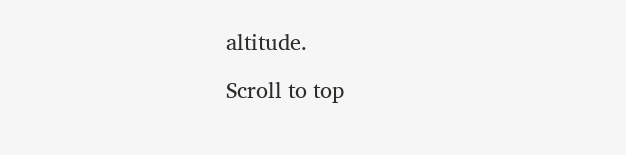altitude.

Scroll to top